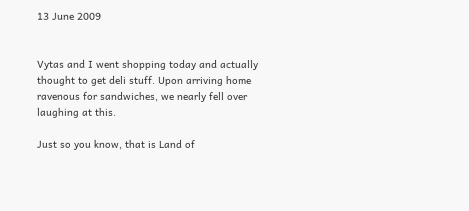13 June 2009


Vytas and I went shopping today and actually thought to get deli stuff. Upon arriving home ravenous for sandwiches, we nearly fell over laughing at this.

Just so you know, that is Land of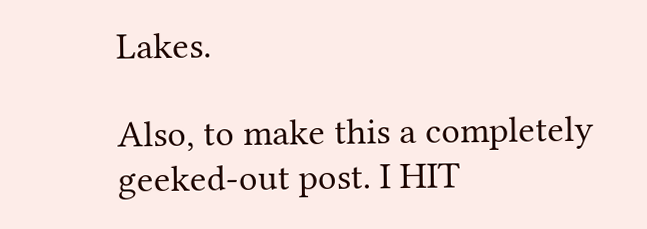Lakes.

Also, to make this a completely geeked-out post. I HIT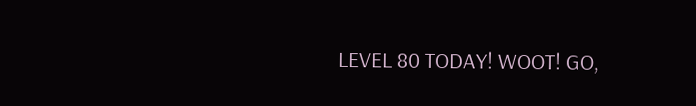LEVEL 80 TODAY! WOOT! GO,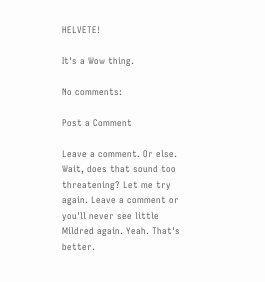HELVETE!

It's a Wow thing.

No comments:

Post a Comment

Leave a comment. Or else. Wait, does that sound too threatening? Let me try again. Leave a comment or you'll never see little Mildred again. Yeah. That's better.